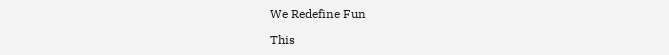We Redefine Fun

This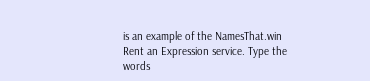is an example of the NamesThat.win Rent an Expression service. Type the words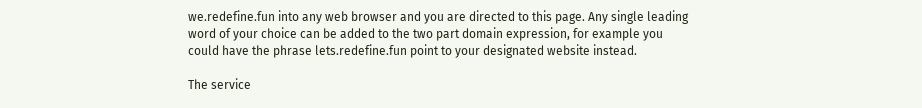we.redefine.fun into any web browser and you are directed to this page. Any single leading word of your choice can be added to the two part domain expression, for example you could have the phrase lets.redefine.fun point to your designated website instead.

The service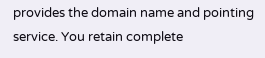provides the domain name and pointing service. You retain complete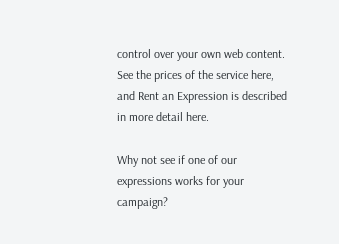control over your own web content. See the prices of the service here, and Rent an Expression is described in more detail here.

Why not see if one of our expressions works for your campaign?